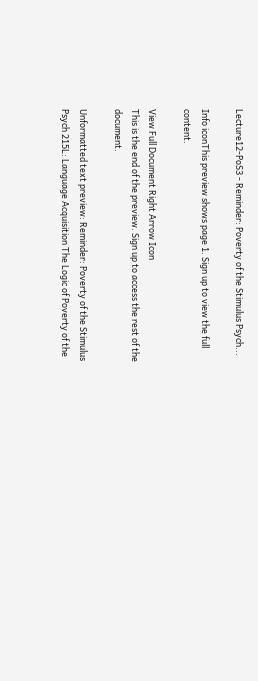Lecture12-PoS3 - Reminder: Poverty of the Stimulus Psych...

Info iconThis preview shows page 1. Sign up to view the full content.

View Full Document Right Arrow Icon
This is the end of the preview. Sign up to access the rest of the document.

Unformatted text preview: Reminder: Poverty of the Stimulus Psych 215L: Language Acquisition The Logic of Poverty of the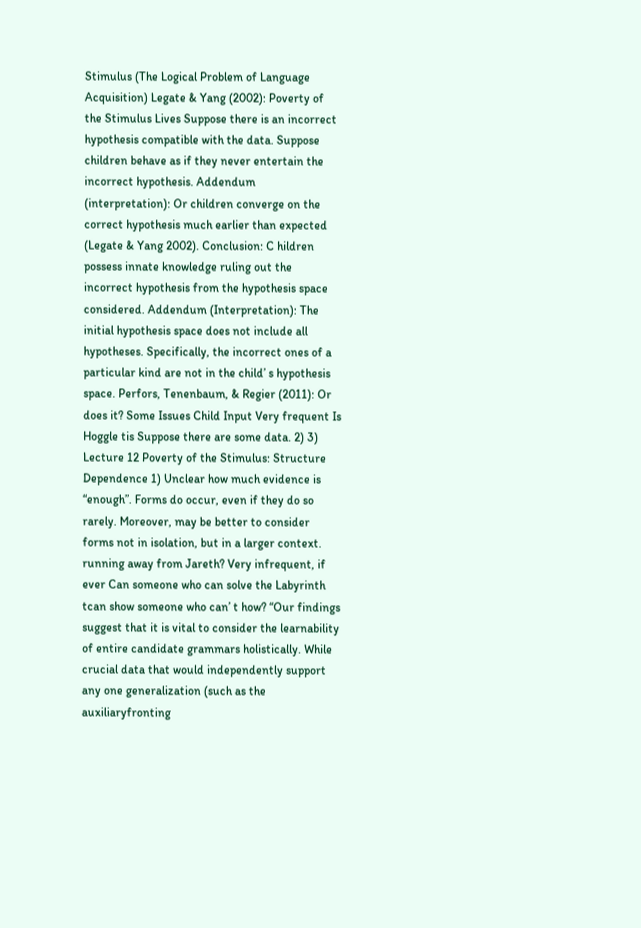Stimulus (The Logical Problem of Language Acquisition) Legate & Yang (2002): Poverty of the Stimulus Lives Suppose there is an incorrect hypothesis compatible with the data. Suppose children behave as if they never entertain the incorrect hypothesis. Addendum (interpretation): Or children converge on the correct hypothesis much earlier than expected (Legate & Yang 2002). Conclusion: C hildren possess innate knowledge ruling out the incorrect hypothesis from the hypothesis space considered. Addendum (Interpretation): The initial hypothesis space does not include all hypotheses. Specifically, the incorrect ones of a particular kind are not in the child’ s hypothesis space. Perfors, Tenenbaum, & Regier (2011): Or does it? Some Issues Child Input Very frequent Is Hoggle tis Suppose there are some data. 2) 3) Lecture 12 Poverty of the Stimulus: Structure Dependence 1) Unclear how much evidence is “enough”. Forms do occur, even if they do so rarely. Moreover, may be better to consider forms not in isolation, but in a larger context. running away from Jareth? Very infrequent, if ever Can someone who can solve the Labyrinth tcan show someone who can’ t how? “Our findings suggest that it is vital to consider the learnability of entire candidate grammars holistically. While crucial data that would independently support any one generalization (such as the auxiliaryfronting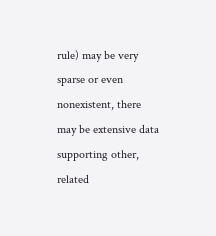rule) may be very sparse or even nonexistent, there may be extensive data supporting other, related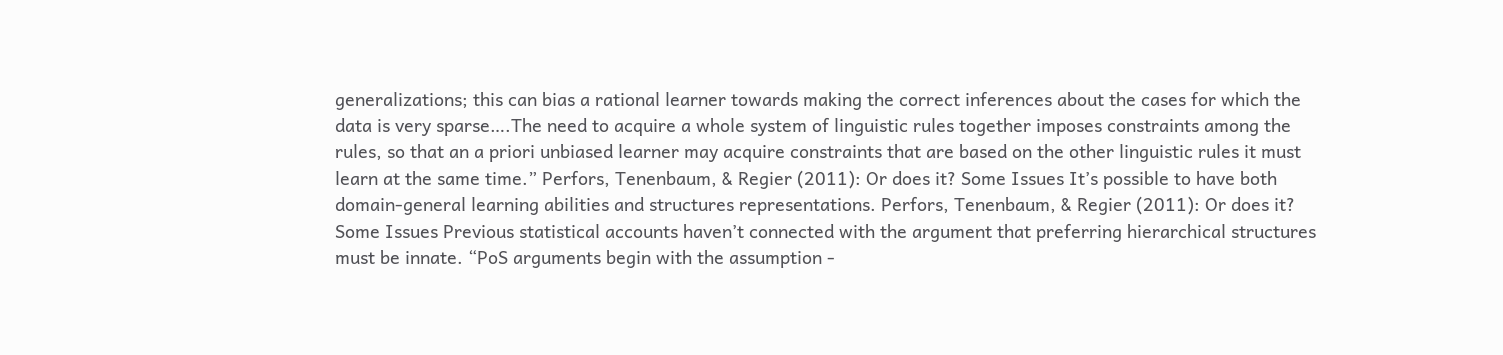generalizations; this can bias a rational learner towards making the correct inferences about the cases for which the data is very sparse….The need to acquire a whole system of linguistic rules together imposes constraints among the rules, so that an a priori unbiased learner may acquire constraints that are based on the other linguistic rules it must learn at the same time.” Perfors, Tenenbaum, & Regier (2011): Or does it? Some Issues It’s possible to have both domain-general learning abilities and structures representations. Perfors, Tenenbaum, & Regier (2011): Or does it? Some Issues Previous statistical accounts haven’t connected with the argument that preferring hierarchical structures must be innate. “PoS arguments begin with the assumption -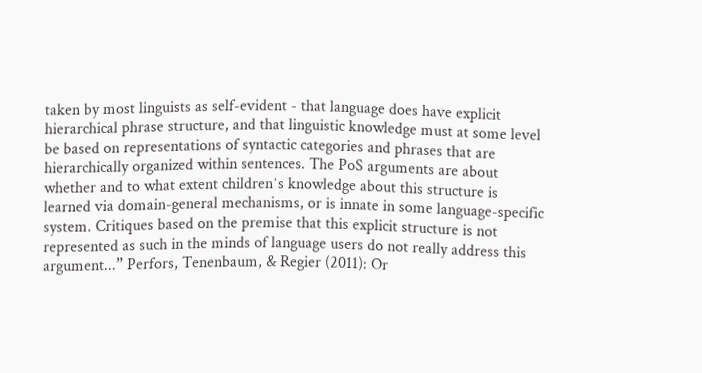taken by most linguists as self-evident - that language does have explicit hierarchical phrase structure, and that linguistic knowledge must at some level be based on representations of syntactic categories and phrases that are hierarchically organized within sentences. The PoS arguments are about whether and to what extent childrenʼs knowledge about this structure is learned via domain-general mechanisms, or is innate in some language-specific system. Critiques based on the premise that this explicit structure is not represented as such in the minds of language users do not really address this argument...” Perfors, Tenenbaum, & Regier (2011): Or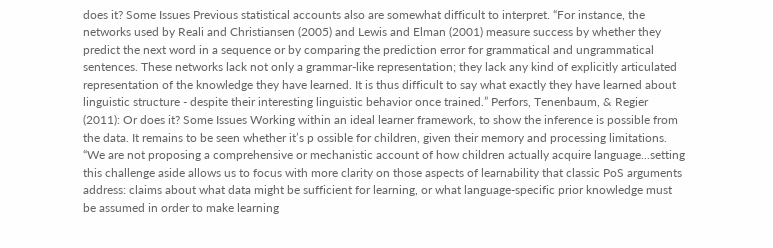does it? Some Issues Previous statistical accounts also are somewhat difficult to interpret. “For instance, the networks used by Reali and Christiansen (2005) and Lewis and Elman (2001) measure success by whether they predict the next word in a sequence or by comparing the prediction error for grammatical and ungrammatical sentences. These networks lack not only a grammar-like representation; they lack any kind of explicitly articulated representation of the knowledge they have learned. It is thus difficult to say what exactly they have learned about linguistic structure - despite their interesting linguistic behavior once trained.” Perfors, Tenenbaum, & Regier (2011): Or does it? Some Issues Working within an ideal learner framework, to show the inference is possible from the data. It remains to be seen whether it’s p ossible for children, given their memory and processing limitations. “We are not proposing a comprehensive or mechanistic account of how children actually acquire language...setting this challenge aside allows us to focus with more clarity on those aspects of learnability that classic PoS arguments address: claims about what data might be sufficient for learning, or what language-specific prior knowledge must be assumed in order to make learning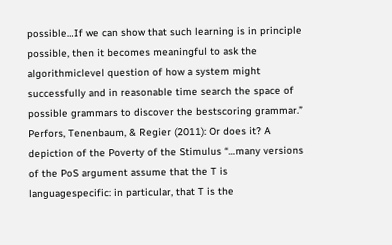possible…If we can show that such learning is in principle possible, then it becomes meaningful to ask the algorithmiclevel question of how a system might successfully and in reasonable time search the space of possible grammars to discover the bestscoring grammar.” Perfors, Tenenbaum, & Regier (2011): Or does it? A depiction of the Poverty of the Stimulus “…many versions of the PoS argument assume that the T is languagespecific: in particular, that T is the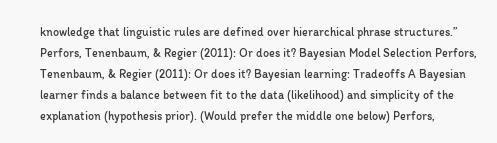knowledge that linguistic rules are defined over hierarchical phrase structures.” Perfors, Tenenbaum, & Regier (2011): Or does it? Bayesian Model Selection Perfors, Tenenbaum, & Regier (2011): Or does it? Bayesian learning: Tradeoffs A Bayesian learner finds a balance between fit to the data (likelihood) and simplicity of the explanation (hypothesis prior). (Would prefer the middle one below) Perfors,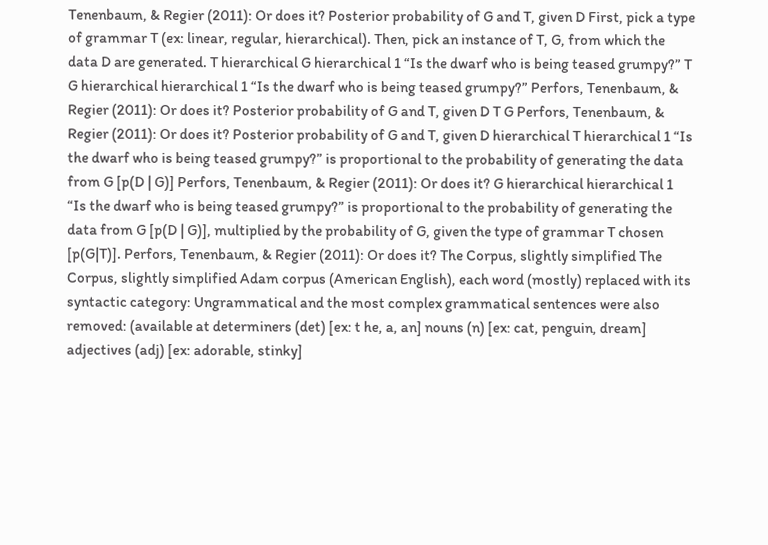Tenenbaum, & Regier (2011): Or does it? Posterior probability of G and T, given D First, pick a type of grammar T (ex: linear, regular, hierarchical). Then, pick an instance of T, G, from which the data D are generated. T hierarchical G hierarchical 1 “Is the dwarf who is being teased grumpy?” T G hierarchical hierarchical 1 “Is the dwarf who is being teased grumpy?” Perfors, Tenenbaum, & Regier (2011): Or does it? Posterior probability of G and T, given D T G Perfors, Tenenbaum, & Regier (2011): Or does it? Posterior probability of G and T, given D hierarchical T hierarchical 1 “Is the dwarf who is being teased grumpy?” is proportional to the probability of generating the data from G [p(D | G)] Perfors, Tenenbaum, & Regier (2011): Or does it? G hierarchical hierarchical 1 “Is the dwarf who is being teased grumpy?” is proportional to the probability of generating the data from G [p(D | G)], multiplied by the probability of G, given the type of grammar T chosen [p(G|T)]. Perfors, Tenenbaum, & Regier (2011): Or does it? The Corpus, slightly simplified The Corpus, slightly simplified Adam corpus (American English), each word (mostly) replaced with its syntactic category: Ungrammatical and the most complex grammatical sentences were also removed: (available at determiners (det) [ex: t he, a, an] nouns (n) [ex: cat, penguin, dream] adjectives (adj) [ex: adorable, stinky]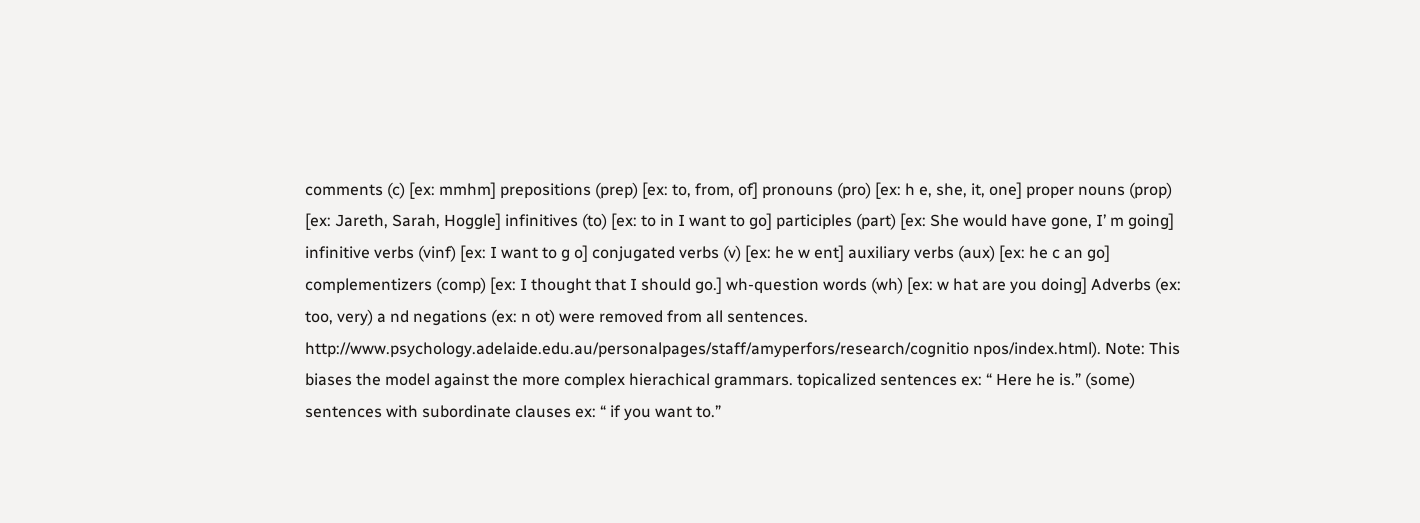comments (c) [ex: mmhm] prepositions (prep) [ex: to, from, of] pronouns (pro) [ex: h e, she, it, one] proper nouns (prop) [ex: Jareth, Sarah, Hoggle] infinitives (to) [ex: to in I want to go] participles (part) [ex: She would have gone, I’ m going] infinitive verbs (vinf) [ex: I want to g o] conjugated verbs (v) [ex: he w ent] auxiliary verbs (aux) [ex: he c an go] complementizers (comp) [ex: I thought that I should go.] wh-question words (wh) [ex: w hat are you doing] Adverbs (ex: too, very) a nd negations (ex: n ot) were removed from all sentences. http://www.psychology.adelaide.edu.au/personalpages/staff/amyperfors/research/cognitio npos/index.html). Note: This biases the model against the more complex hierachical grammars. topicalized sentences ex: “ Here he is.” (some) sentences with subordinate clauses ex: “ if you want to.”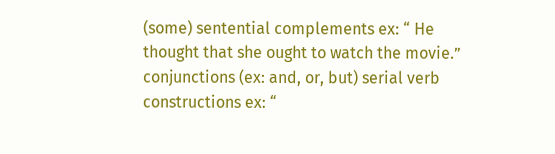(some) sentential complements ex: “ He thought that she ought to watch the movie.” conjunctions (ex: and, or, but) serial verb constructions ex: “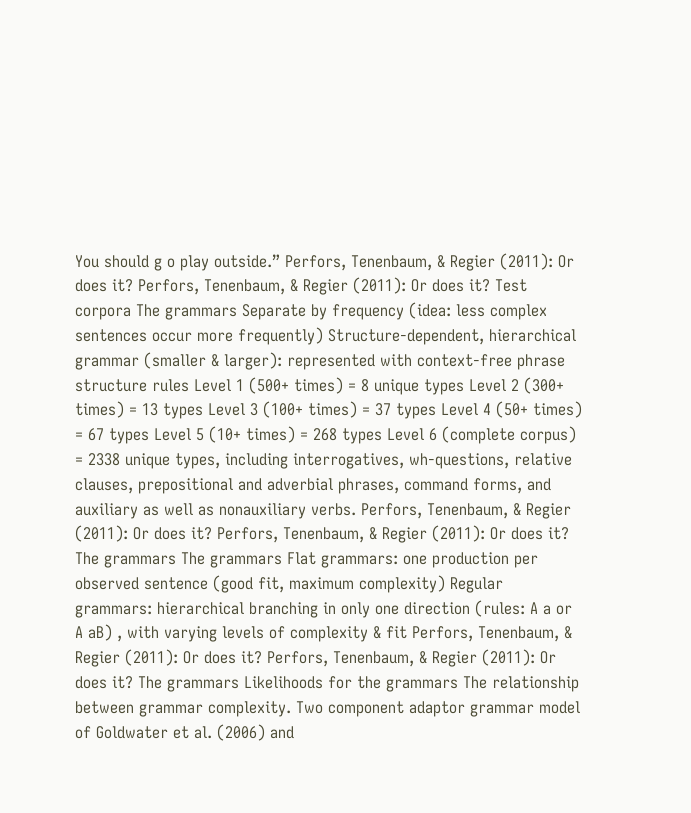You should g o play outside.” Perfors, Tenenbaum, & Regier (2011): Or does it? Perfors, Tenenbaum, & Regier (2011): Or does it? Test corpora The grammars Separate by frequency (idea: less complex sentences occur more frequently) Structure-dependent, hierarchical grammar (smaller & larger): represented with context-free phrase structure rules Level 1 (500+ times) = 8 unique types Level 2 (300+ times) = 13 types Level 3 (100+ times) = 37 types Level 4 (50+ times) = 67 types Level 5 (10+ times) = 268 types Level 6 (complete corpus) = 2338 unique types, including interrogatives, wh-questions, relative clauses, prepositional and adverbial phrases, command forms, and auxiliary as well as nonauxiliary verbs. Perfors, Tenenbaum, & Regier (2011): Or does it? Perfors, Tenenbaum, & Regier (2011): Or does it? The grammars The grammars Flat grammars: one production per observed sentence (good fit, maximum complexity) Regular grammars: hierarchical branching in only one direction (rules: A a or A aB) , with varying levels of complexity & fit Perfors, Tenenbaum, & Regier (2011): Or does it? Perfors, Tenenbaum, & Regier (2011): Or does it? The grammars Likelihoods for the grammars The relationship between grammar complexity. Two component adaptor grammar model of Goldwater et al. (2006) and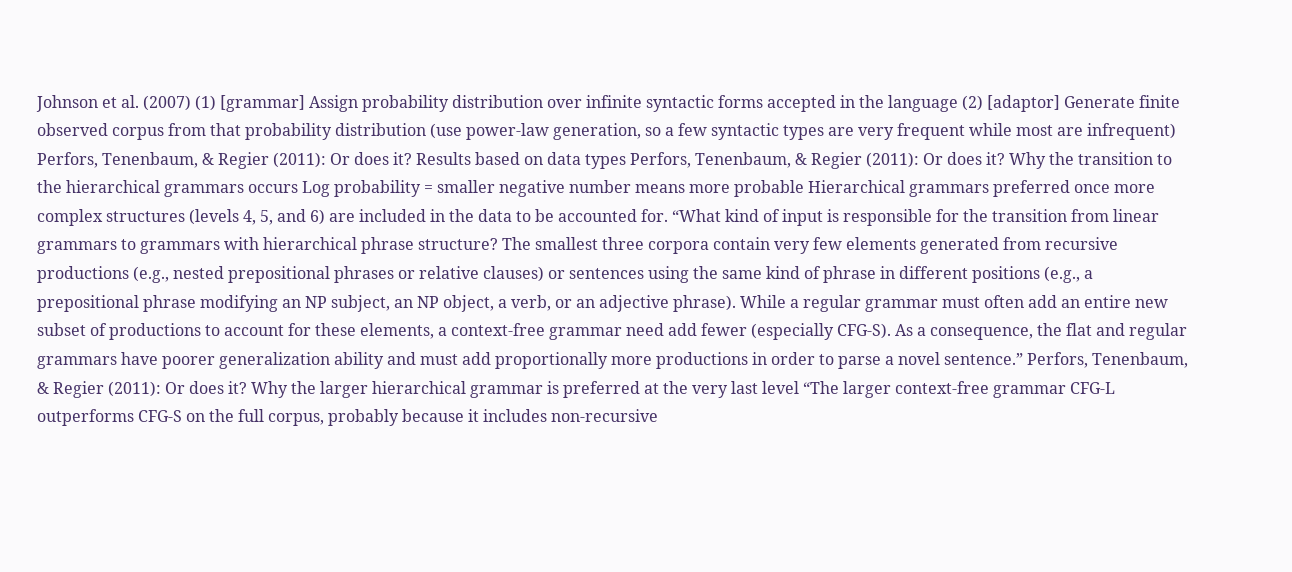Johnson et al. (2007) (1) [grammar] Assign probability distribution over infinite syntactic forms accepted in the language (2) [adaptor] Generate finite observed corpus from that probability distribution (use power-law generation, so a few syntactic types are very frequent while most are infrequent) Perfors, Tenenbaum, & Regier (2011): Or does it? Results based on data types Perfors, Tenenbaum, & Regier (2011): Or does it? Why the transition to the hierarchical grammars occurs Log probability = smaller negative number means more probable Hierarchical grammars preferred once more complex structures (levels 4, 5, and 6) are included in the data to be accounted for. “What kind of input is responsible for the transition from linear grammars to grammars with hierarchical phrase structure? The smallest three corpora contain very few elements generated from recursive productions (e.g., nested prepositional phrases or relative clauses) or sentences using the same kind of phrase in different positions (e.g., a prepositional phrase modifying an NP subject, an NP object, a verb, or an adjective phrase). While a regular grammar must often add an entire new subset of productions to account for these elements, a context-free grammar need add fewer (especially CFG-S). As a consequence, the flat and regular grammars have poorer generalization ability and must add proportionally more productions in order to parse a novel sentence.” Perfors, Tenenbaum, & Regier (2011): Or does it? Why the larger hierarchical grammar is preferred at the very last level “The larger context-free grammar CFG-L outperforms CFG-S on the full corpus, probably because it includes non-recursive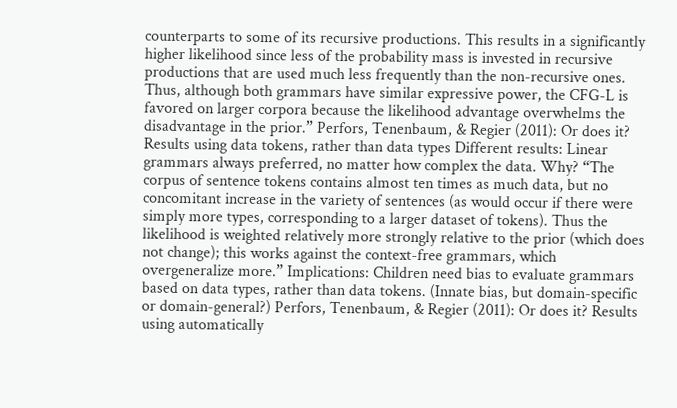counterparts to some of its recursive productions. This results in a significantly higher likelihood since less of the probability mass is invested in recursive productions that are used much less frequently than the non-recursive ones. Thus, although both grammars have similar expressive power, the CFG-L is favored on larger corpora because the likelihood advantage overwhelms the disadvantage in the prior.” Perfors, Tenenbaum, & Regier (2011): Or does it? Results using data tokens, rather than data types Different results: Linear grammars always preferred, no matter how complex the data. Why? “The corpus of sentence tokens contains almost ten times as much data, but no concomitant increase in the variety of sentences (as would occur if there were simply more types, corresponding to a larger dataset of tokens). Thus the likelihood is weighted relatively more strongly relative to the prior (which does not change); this works against the context-free grammars, which overgeneralize more.” Implications: Children need bias to evaluate grammars based on data types, rather than data tokens. (Innate bias, but domain-specific or domain-general?) Perfors, Tenenbaum, & Regier (2011): Or does it? Results using automatically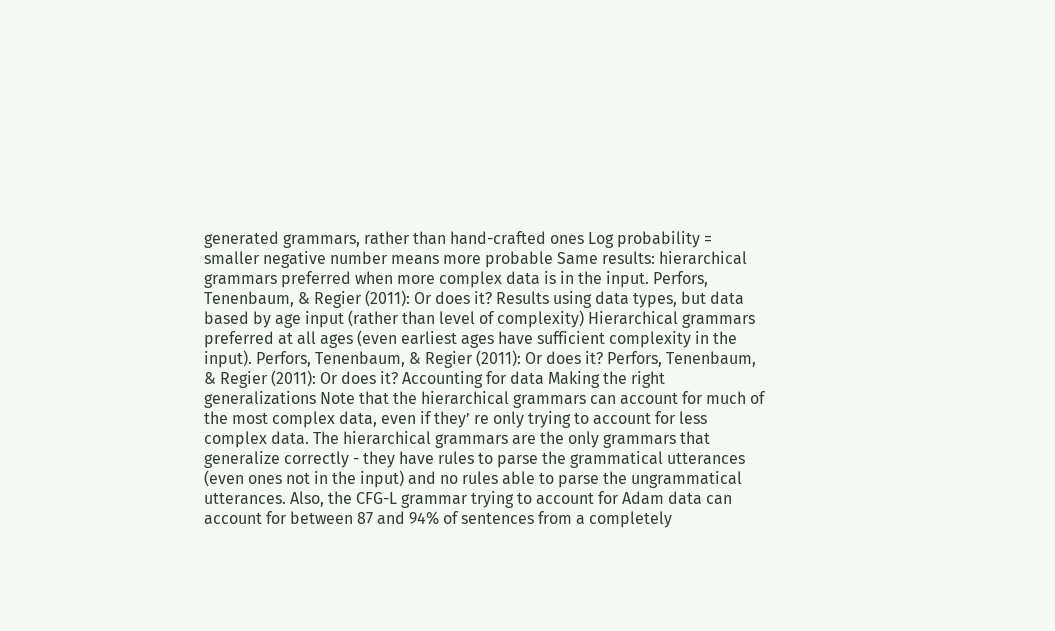generated grammars, rather than hand-crafted ones Log probability = smaller negative number means more probable Same results: hierarchical grammars preferred when more complex data is in the input. Perfors, Tenenbaum, & Regier (2011): Or does it? Results using data types, but data based by age input (rather than level of complexity) Hierarchical grammars preferred at all ages (even earliest ages have sufficient complexity in the input). Perfors, Tenenbaum, & Regier (2011): Or does it? Perfors, Tenenbaum, & Regier (2011): Or does it? Accounting for data Making the right generalizations Note that the hierarchical grammars can account for much of the most complex data, even if they’ re only trying to account for less complex data. The hierarchical grammars are the only grammars that generalize correctly - they have rules to parse the grammatical utterances (even ones not in the input) and no rules able to parse the ungrammatical utterances. Also, the CFG-L grammar trying to account for Adam data can account for between 87 and 94% of sentences from a completely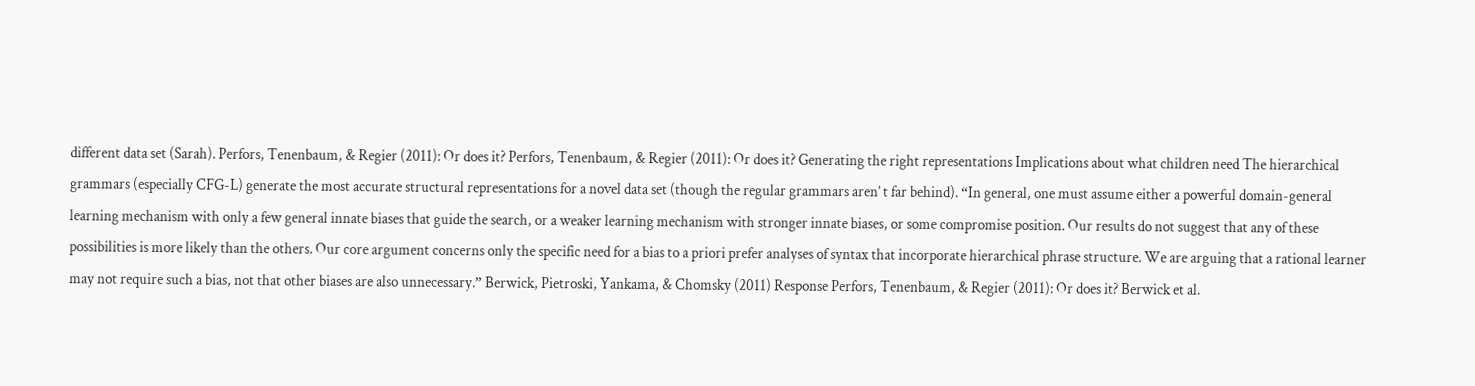different data set (Sarah). Perfors, Tenenbaum, & Regier (2011): Or does it? Perfors, Tenenbaum, & Regier (2011): Or does it? Generating the right representations Implications about what children need The hierarchical grammars (especially CFG-L) generate the most accurate structural representations for a novel data set (though the regular grammars aren’ t far behind). “In general, one must assume either a powerful domain-general learning mechanism with only a few general innate biases that guide the search, or a weaker learning mechanism with stronger innate biases, or some compromise position. Our results do not suggest that any of these possibilities is more likely than the others. Our core argument concerns only the specific need for a bias to a priori prefer analyses of syntax that incorporate hierarchical phrase structure. We are arguing that a rational learner may not require such a bias, not that other biases are also unnecessary.” Berwick, Pietroski, Yankama, & Chomsky (2011) Response Perfors, Tenenbaum, & Regier (2011): Or does it? Berwick et al.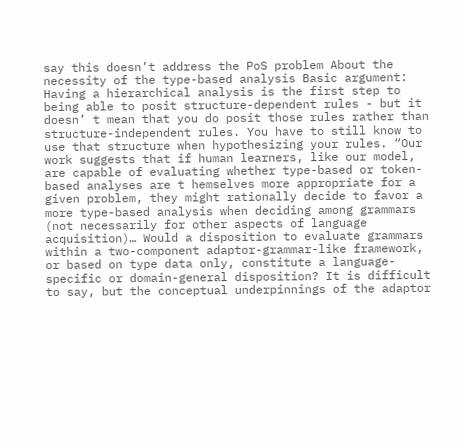say this doesn’t address the PoS problem About the necessity of the type-based analysis Basic argument: Having a hierarchical analysis is the first step to being able to posit structure-dependent rules - but it doesn’ t mean that you do posit those rules rather than structure-independent rules. You have to still know to use that structure when hypothesizing your rules. “Our work suggests that if human learners, like our model, are capable of evaluating whether type-based or token-based analyses are t hemselves more appropriate for a given problem, they might rationally decide to favor a more type-based analysis when deciding among grammars (not necessarily for other aspects of language acquisition)… Would a disposition to evaluate grammars within a two-component adaptor-grammar-like framework, or based on type data only, constitute a language-specific or domain-general disposition? It is difficult to say, but the conceptual underpinnings of the adaptor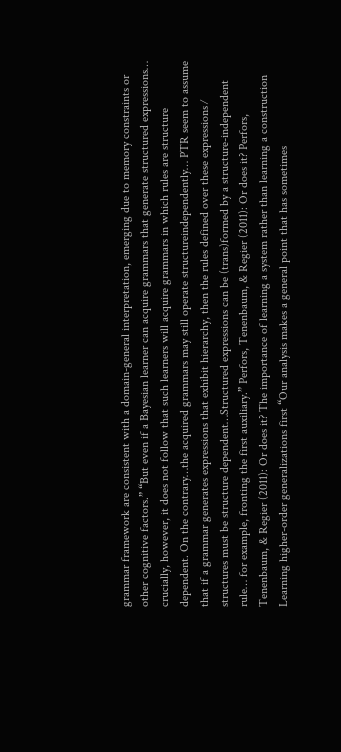grammar framework are consistent with a domain-general interpretation, emerging due to memory constraints or other cognitive factors.” “But even if a Bayesian learner can acquire grammars that generate structured expressions… crucially, however, it does not follow that such learners will acquire grammars in which rules are structure dependent. On the contrary…the acquired grammars may still operate structureindependently… PTR seem to assume that if a grammar generates expressions that exhibit hierarchy, then the rules defined over these expressions ⁄ structures must be structure dependent…Structured expressions can be (trans)formed by a structure-independent rule… for example, fronting the first auxiliary.” Perfors, Tenenbaum, & Regier (2011): Or does it? Perfors, Tenenbaum, & Regier (2011): Or does it? The importance of learning a system rather than learning a construction Learning higher-order generalizations first “Our analysis makes a general point that has sometimes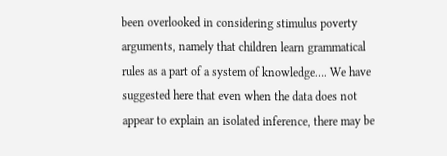been overlooked in considering stimulus poverty arguments, namely that children learn grammatical rules as a part of a system of knowledge…. We have suggested here that even when the data does not appear to explain an isolated inference, there may be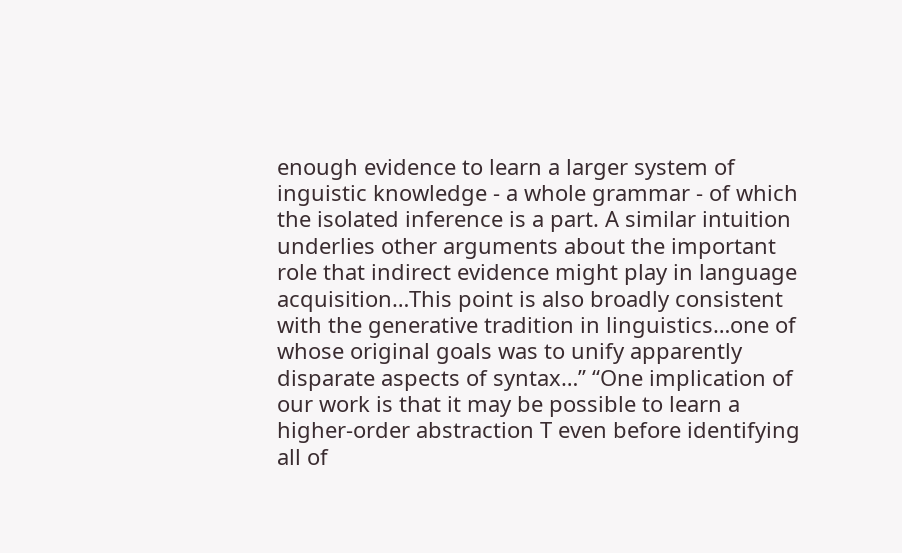enough evidence to learn a larger system of inguistic knowledge - a whole grammar - of which the isolated inference is a part. A similar intuition underlies other arguments about the important role that indirect evidence might play in language acquisition…This point is also broadly consistent with the generative tradition in linguistics…one of whose original goals was to unify apparently disparate aspects of syntax…” “One implication of our work is that it may be possible to learn a higher-order abstraction T even before identifying all of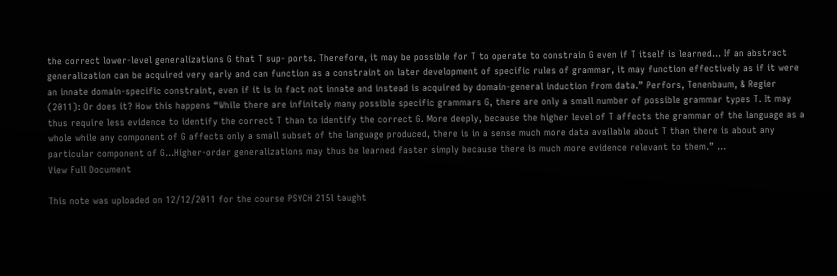the correct lower-level generalizations G that T sup- ports. Therefore, it may be possible for T to operate to constrain G even if T itself is learned… If an abstract generalization can be acquired very early and can function as a constraint on later development of specific rules of grammar, it may function effectively as if it were an innate domain-specific constraint, even if it is in fact not innate and instead is acquired by domain-general induction from data.” Perfors, Tenenbaum, & Regier (2011): Or does it? How this happens “While there are infinitely many possible specific grammars G, there are only a small number of possible grammar types T. It may thus require less evidence to identify the correct T than to identify the correct G. More deeply, because the higher level of T affects the grammar of the language as a whole while any component of G affects only a small subset of the language produced, there is in a sense much more data available about T than there is about any particular component of G…Higher-order generalizations may thus be learned faster simply because there is much more evidence relevant to them.” ...
View Full Document

This note was uploaded on 12/12/2011 for the course PSYCH 215l taught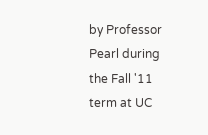by Professor Pearl during the Fall '11 term at UC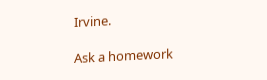Irvine.

Ask a homework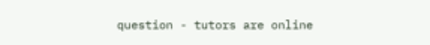question - tutors are online